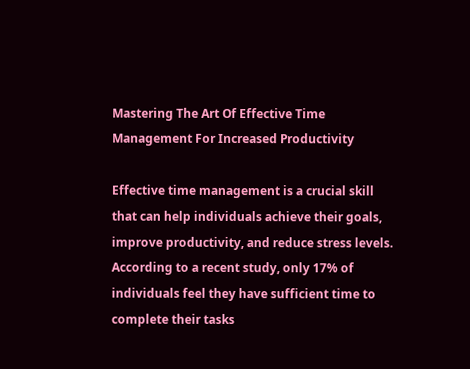Mastering The Art Of Effective Time Management For Increased Productivity

Effective time management is a crucial skill that can help individuals achieve their goals, improve productivity, and reduce stress levels. According to a recent study, only 17% of individuals feel they have sufficient time to complete their tasks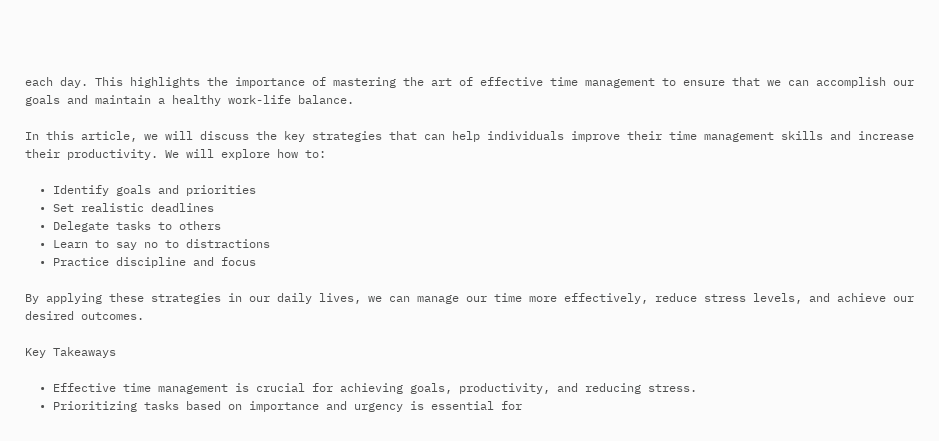each day. This highlights the importance of mastering the art of effective time management to ensure that we can accomplish our goals and maintain a healthy work-life balance.

In this article, we will discuss the key strategies that can help individuals improve their time management skills and increase their productivity. We will explore how to:

  • Identify goals and priorities
  • Set realistic deadlines
  • Delegate tasks to others
  • Learn to say no to distractions
  • Practice discipline and focus

By applying these strategies in our daily lives, we can manage our time more effectively, reduce stress levels, and achieve our desired outcomes.

Key Takeaways

  • Effective time management is crucial for achieving goals, productivity, and reducing stress.
  • Prioritizing tasks based on importance and urgency is essential for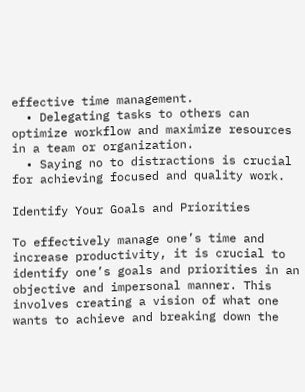effective time management.
  • Delegating tasks to others can optimize workflow and maximize resources in a team or organization.
  • Saying no to distractions is crucial for achieving focused and quality work.

Identify Your Goals and Priorities

To effectively manage one’s time and increase productivity, it is crucial to identify one’s goals and priorities in an objective and impersonal manner. This involves creating a vision of what one wants to achieve and breaking down the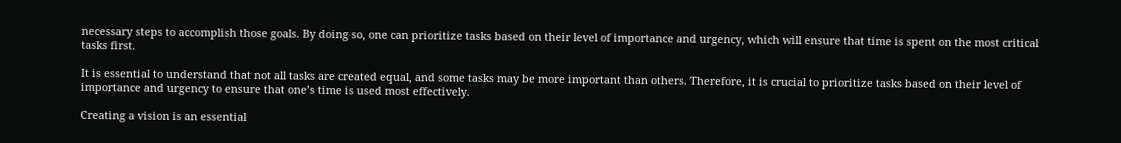necessary steps to accomplish those goals. By doing so, one can prioritize tasks based on their level of importance and urgency, which will ensure that time is spent on the most critical tasks first.

It is essential to understand that not all tasks are created equal, and some tasks may be more important than others. Therefore, it is crucial to prioritize tasks based on their level of importance and urgency to ensure that one’s time is used most effectively.

Creating a vision is an essential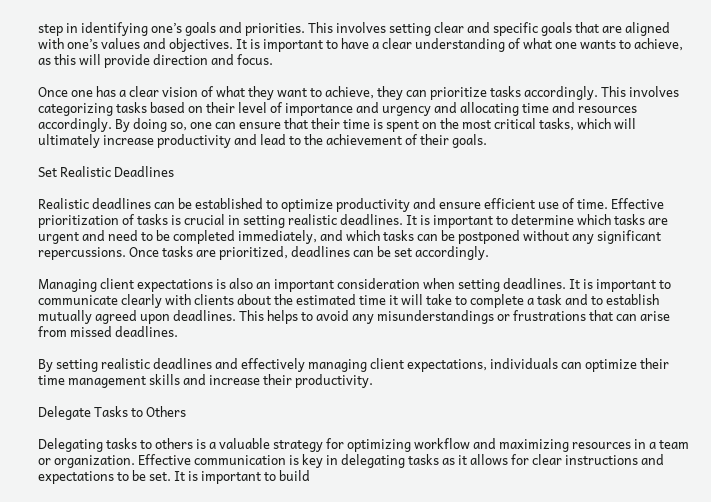step in identifying one’s goals and priorities. This involves setting clear and specific goals that are aligned with one’s values and objectives. It is important to have a clear understanding of what one wants to achieve, as this will provide direction and focus.

Once one has a clear vision of what they want to achieve, they can prioritize tasks accordingly. This involves categorizing tasks based on their level of importance and urgency and allocating time and resources accordingly. By doing so, one can ensure that their time is spent on the most critical tasks, which will ultimately increase productivity and lead to the achievement of their goals.

Set Realistic Deadlines

Realistic deadlines can be established to optimize productivity and ensure efficient use of time. Effective prioritization of tasks is crucial in setting realistic deadlines. It is important to determine which tasks are urgent and need to be completed immediately, and which tasks can be postponed without any significant repercussions. Once tasks are prioritized, deadlines can be set accordingly.

Managing client expectations is also an important consideration when setting deadlines. It is important to communicate clearly with clients about the estimated time it will take to complete a task and to establish mutually agreed upon deadlines. This helps to avoid any misunderstandings or frustrations that can arise from missed deadlines.

By setting realistic deadlines and effectively managing client expectations, individuals can optimize their time management skills and increase their productivity.

Delegate Tasks to Others

Delegating tasks to others is a valuable strategy for optimizing workflow and maximizing resources in a team or organization. Effective communication is key in delegating tasks as it allows for clear instructions and expectations to be set. It is important to build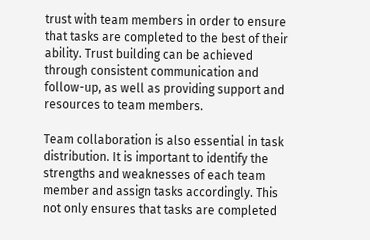trust with team members in order to ensure that tasks are completed to the best of their ability. Trust building can be achieved through consistent communication and follow-up, as well as providing support and resources to team members.

Team collaboration is also essential in task distribution. It is important to identify the strengths and weaknesses of each team member and assign tasks accordingly. This not only ensures that tasks are completed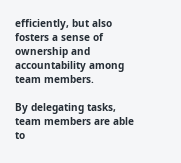efficiently, but also fosters a sense of ownership and accountability among team members.

By delegating tasks, team members are able to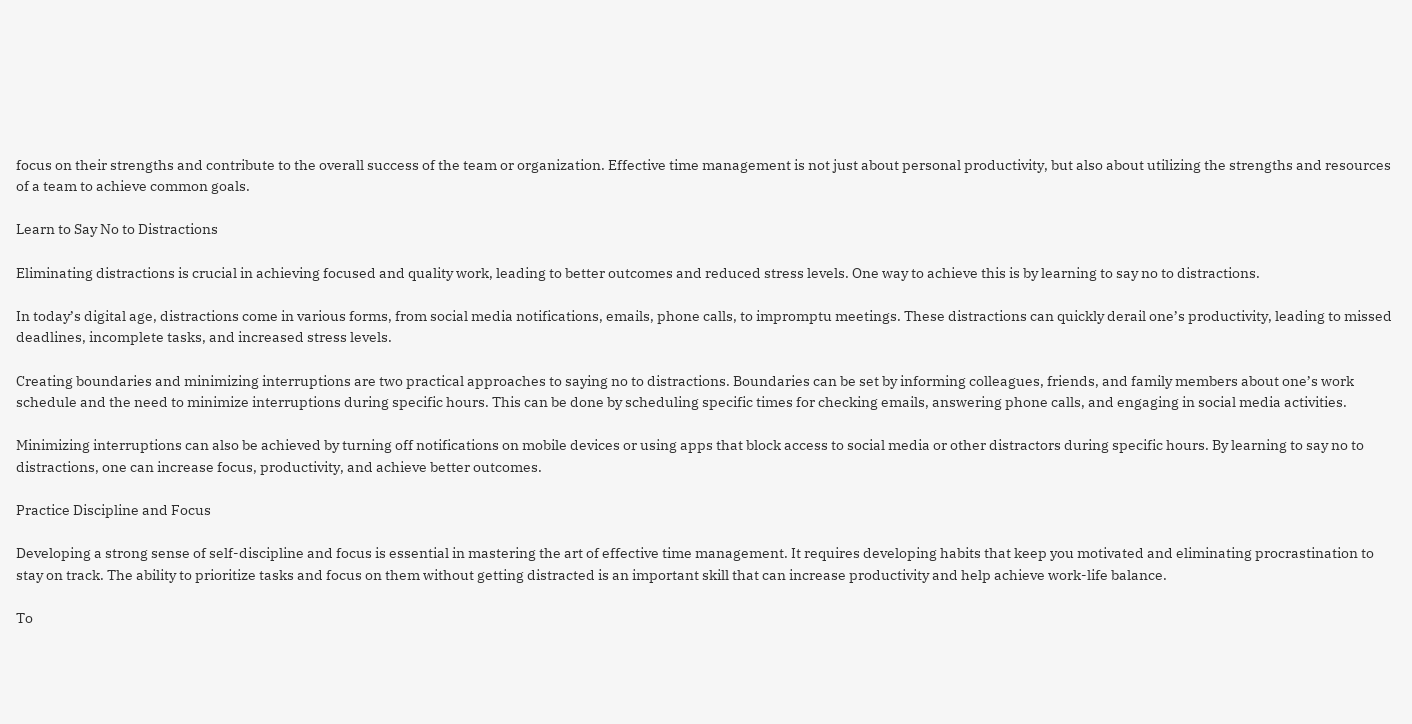focus on their strengths and contribute to the overall success of the team or organization. Effective time management is not just about personal productivity, but also about utilizing the strengths and resources of a team to achieve common goals.

Learn to Say No to Distractions

Eliminating distractions is crucial in achieving focused and quality work, leading to better outcomes and reduced stress levels. One way to achieve this is by learning to say no to distractions.

In today’s digital age, distractions come in various forms, from social media notifications, emails, phone calls, to impromptu meetings. These distractions can quickly derail one’s productivity, leading to missed deadlines, incomplete tasks, and increased stress levels.

Creating boundaries and minimizing interruptions are two practical approaches to saying no to distractions. Boundaries can be set by informing colleagues, friends, and family members about one’s work schedule and the need to minimize interruptions during specific hours. This can be done by scheduling specific times for checking emails, answering phone calls, and engaging in social media activities.

Minimizing interruptions can also be achieved by turning off notifications on mobile devices or using apps that block access to social media or other distractors during specific hours. By learning to say no to distractions, one can increase focus, productivity, and achieve better outcomes.

Practice Discipline and Focus

Developing a strong sense of self-discipline and focus is essential in mastering the art of effective time management. It requires developing habits that keep you motivated and eliminating procrastination to stay on track. The ability to prioritize tasks and focus on them without getting distracted is an important skill that can increase productivity and help achieve work-life balance.

To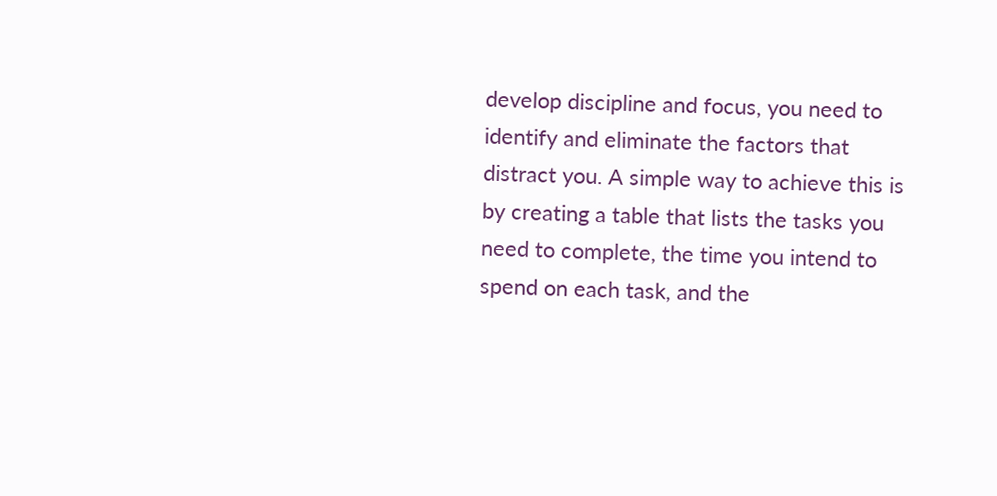develop discipline and focus, you need to identify and eliminate the factors that distract you. A simple way to achieve this is by creating a table that lists the tasks you need to complete, the time you intend to spend on each task, and the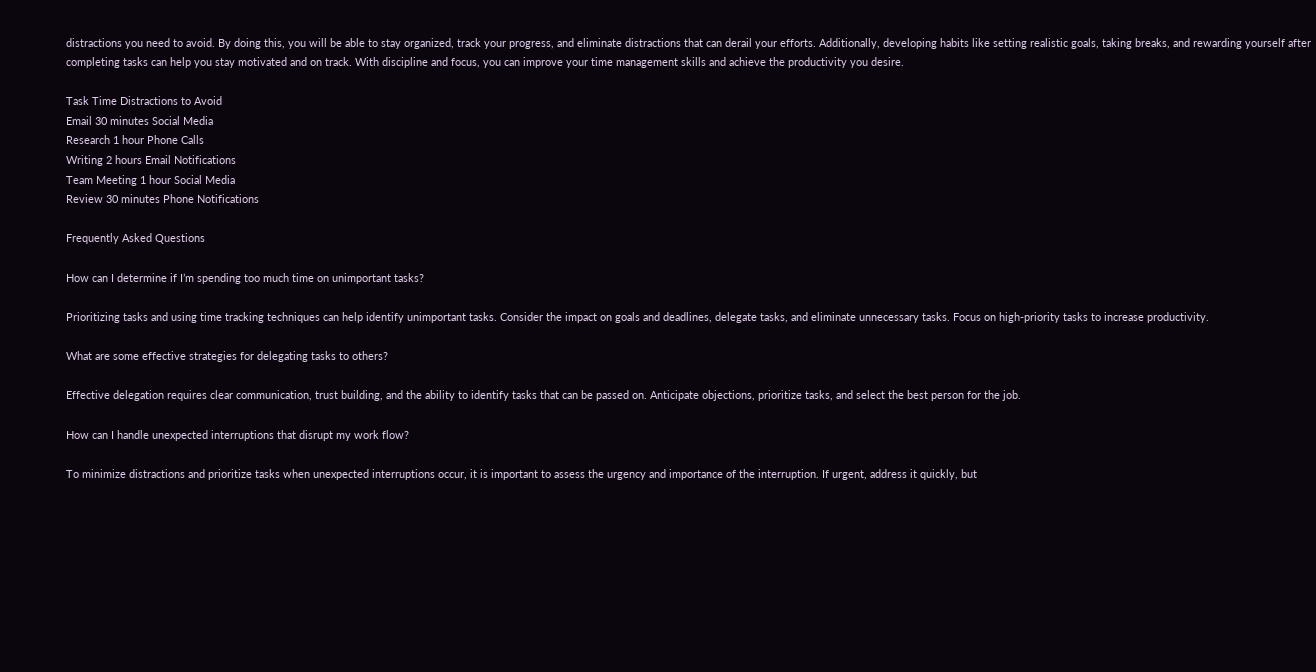distractions you need to avoid. By doing this, you will be able to stay organized, track your progress, and eliminate distractions that can derail your efforts. Additionally, developing habits like setting realistic goals, taking breaks, and rewarding yourself after completing tasks can help you stay motivated and on track. With discipline and focus, you can improve your time management skills and achieve the productivity you desire.

Task Time Distractions to Avoid
Email 30 minutes Social Media
Research 1 hour Phone Calls
Writing 2 hours Email Notifications
Team Meeting 1 hour Social Media
Review 30 minutes Phone Notifications

Frequently Asked Questions

How can I determine if I’m spending too much time on unimportant tasks?

Prioritizing tasks and using time tracking techniques can help identify unimportant tasks. Consider the impact on goals and deadlines, delegate tasks, and eliminate unnecessary tasks. Focus on high-priority tasks to increase productivity.

What are some effective strategies for delegating tasks to others?

Effective delegation requires clear communication, trust building, and the ability to identify tasks that can be passed on. Anticipate objections, prioritize tasks, and select the best person for the job.

How can I handle unexpected interruptions that disrupt my work flow?

To minimize distractions and prioritize tasks when unexpected interruptions occur, it is important to assess the urgency and importance of the interruption. If urgent, address it quickly, but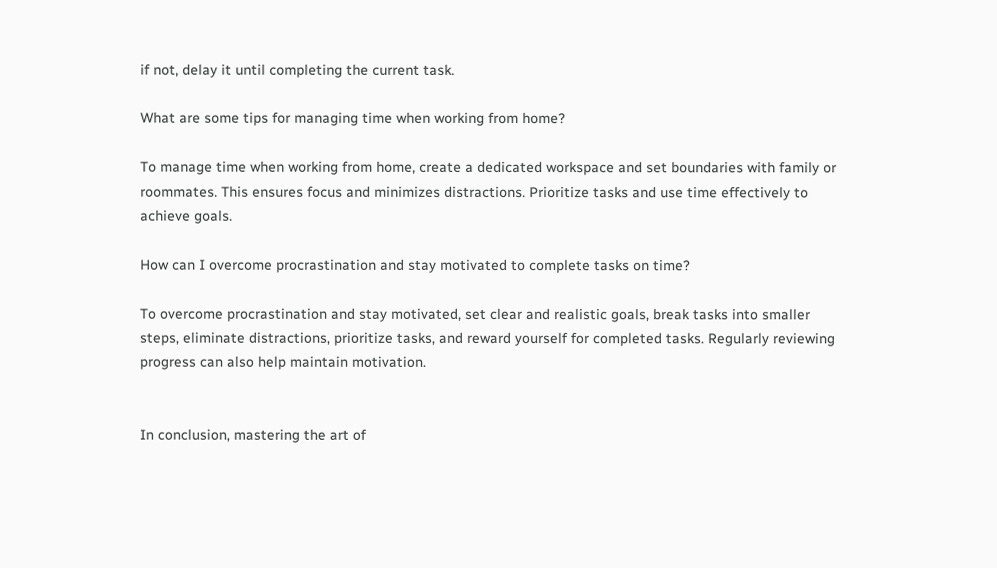if not, delay it until completing the current task.

What are some tips for managing time when working from home?

To manage time when working from home, create a dedicated workspace and set boundaries with family or roommates. This ensures focus and minimizes distractions. Prioritize tasks and use time effectively to achieve goals.

How can I overcome procrastination and stay motivated to complete tasks on time?

To overcome procrastination and stay motivated, set clear and realistic goals, break tasks into smaller steps, eliminate distractions, prioritize tasks, and reward yourself for completed tasks. Regularly reviewing progress can also help maintain motivation.


In conclusion, mastering the art of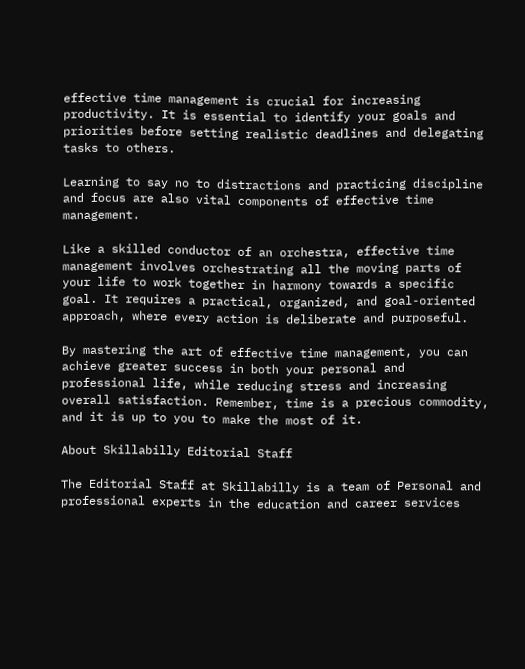effective time management is crucial for increasing productivity. It is essential to identify your goals and priorities before setting realistic deadlines and delegating tasks to others.

Learning to say no to distractions and practicing discipline and focus are also vital components of effective time management.

Like a skilled conductor of an orchestra, effective time management involves orchestrating all the moving parts of your life to work together in harmony towards a specific goal. It requires a practical, organized, and goal-oriented approach, where every action is deliberate and purposeful.

By mastering the art of effective time management, you can achieve greater success in both your personal and professional life, while reducing stress and increasing overall satisfaction. Remember, time is a precious commodity, and it is up to you to make the most of it.

About Skillabilly Editorial Staff

The Editorial Staff at Skillabilly is a team of Personal and professional experts in the education and career services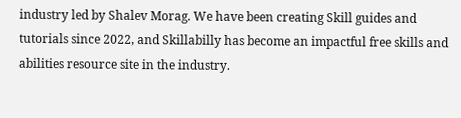industry led by Shalev Morag. We have been creating Skill guides and tutorials since 2022, and Skillabilly has become an impactful free skills and abilities resource site in the industry.